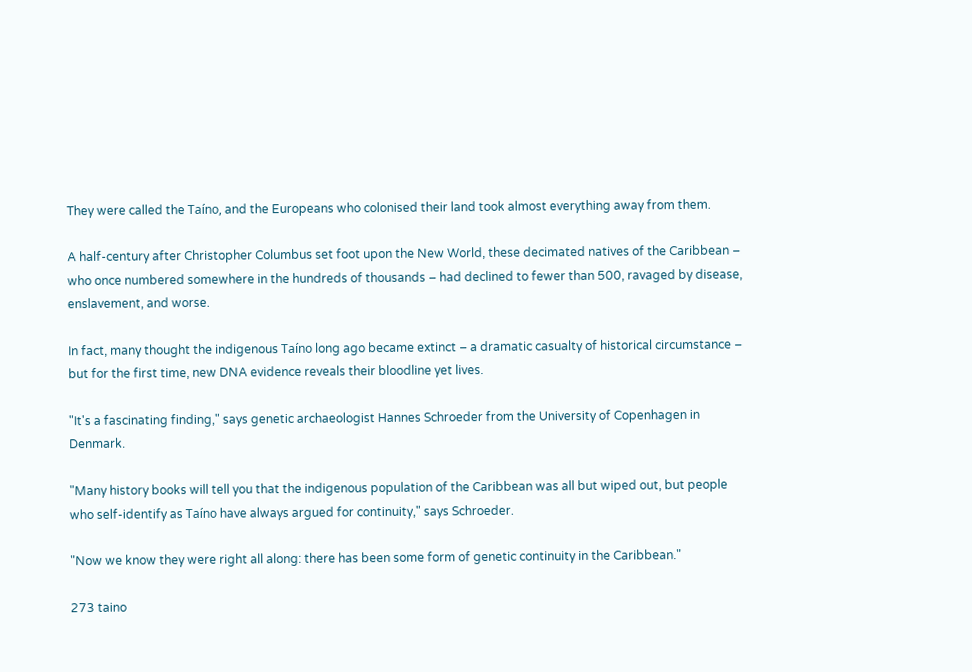They were called the Taíno, and the Europeans who colonised their land took almost everything away from them.

A half-century after Christopher Columbus set foot upon the New World, these decimated natives of the Caribbean – who once numbered somewhere in the hundreds of thousands – had declined to fewer than 500, ravaged by disease, enslavement, and worse.

In fact, many thought the indigenous Taíno long ago became extinct – a dramatic casualty of historical circumstance – but for the first time, new DNA evidence reveals their bloodline yet lives.

"It's a fascinating finding," says genetic archaeologist Hannes Schroeder from the University of Copenhagen in Denmark.

"Many history books will tell you that the indigenous population of the Caribbean was all but wiped out, but people who self-identify as Taíno have always argued for continuity," says Schroeder.

"Now we know they were right all along: there has been some form of genetic continuity in the Caribbean."

273 taino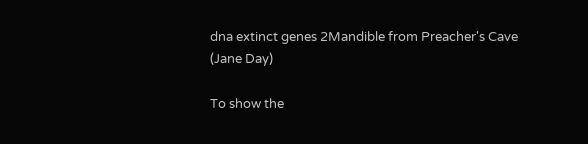dna extinct genes 2Mandible from Preacher's Cave (Jane Day)

To show the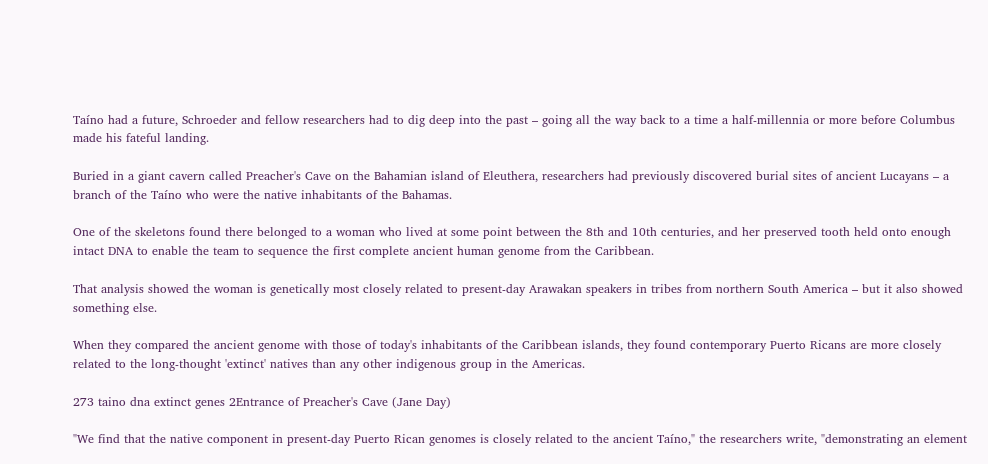Taíno had a future, Schroeder and fellow researchers had to dig deep into the past – going all the way back to a time a half-millennia or more before Columbus made his fateful landing.

Buried in a giant cavern called Preacher's Cave on the Bahamian island of Eleuthera, researchers had previously discovered burial sites of ancient Lucayans – a branch of the Taíno who were the native inhabitants of the Bahamas.

One of the skeletons found there belonged to a woman who lived at some point between the 8th and 10th centuries, and her preserved tooth held onto enough intact DNA to enable the team to sequence the first complete ancient human genome from the Caribbean.

That analysis showed the woman is genetically most closely related to present-day Arawakan speakers in tribes from northern South America – but it also showed something else.

When they compared the ancient genome with those of today's inhabitants of the Caribbean islands, they found contemporary Puerto Ricans are more closely related to the long-thought 'extinct' natives than any other indigenous group in the Americas.

273 taino dna extinct genes 2Entrance of Preacher's Cave (Jane Day)

"We find that the native component in present-day Puerto Rican genomes is closely related to the ancient Taíno," the researchers write, "demonstrating an element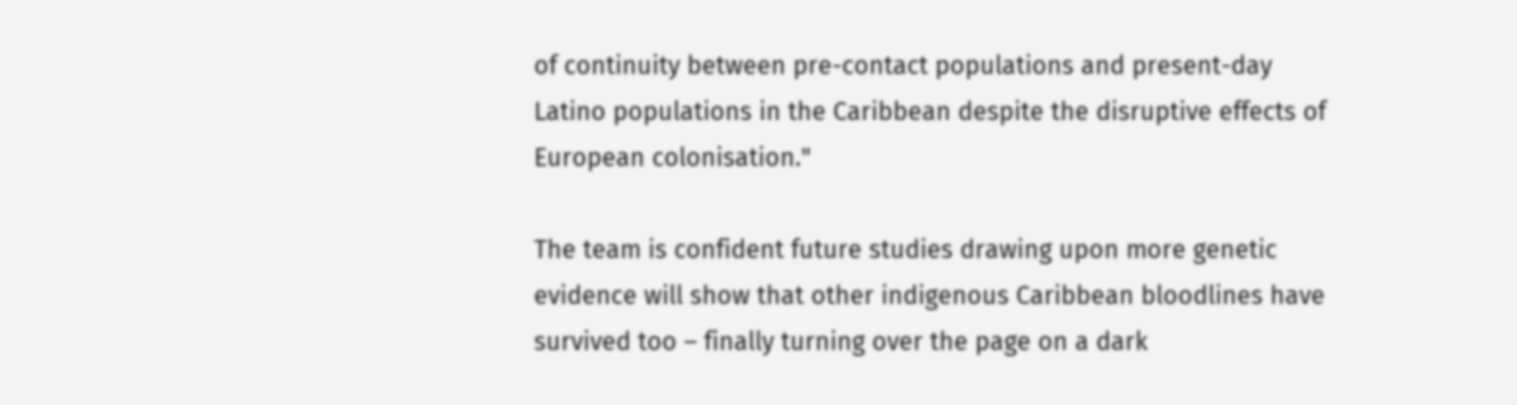of continuity between pre-contact populations and present-day Latino populations in the Caribbean despite the disruptive effects of European colonisation."

The team is confident future studies drawing upon more genetic evidence will show that other indigenous Caribbean bloodlines have survived too – finally turning over the page on a dark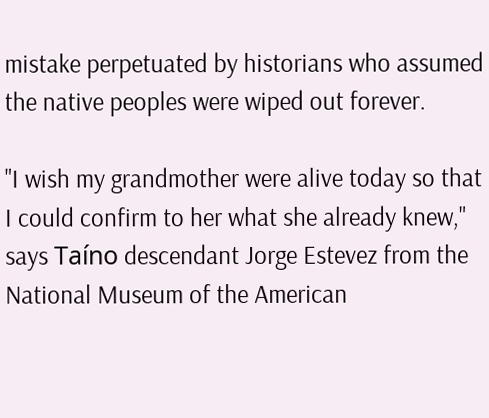mistake perpetuated by historians who assumed the native peoples were wiped out forever.

"I wish my grandmother were alive today so that I could confirm to her what she already knew," says Taíno descendant Jorge Estevez from the National Museum of the American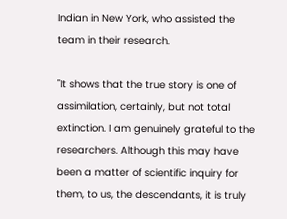Indian in New York, who assisted the team in their research.

"It shows that the true story is one of assimilation, certainly, but not total extinction. I am genuinely grateful to the researchers. Although this may have been a matter of scientific inquiry for them, to us, the descendants, it is truly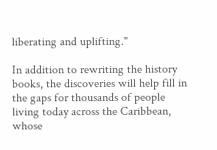liberating and uplifting."

In addition to rewriting the history books, the discoveries will help fill in the gaps for thousands of people living today across the Caribbean, whose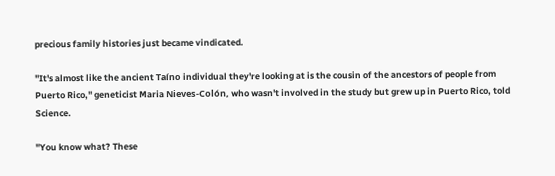precious family histories just became vindicated.

"It's almost like the ancient Taíno individual they're looking at is the cousin of the ancestors of people from Puerto Rico," geneticist Maria Nieves-Colón, who wasn't involved in the study but grew up in Puerto Rico, told Science.

"You know what? These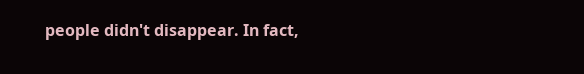people didn't disappear. In fact,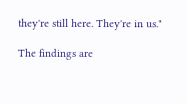they're still here. They're in us."

The findings are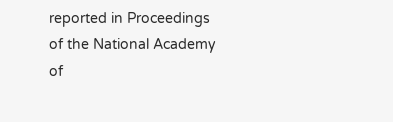reported in Proceedings of the National Academy of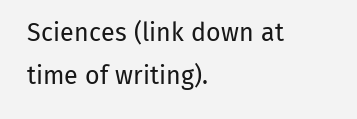Sciences (link down at time of writing).